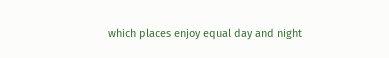which places enjoy equal day and night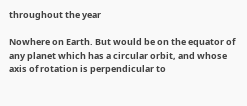throughout the year

Nowhere on Earth. But would be on the equator of any planet which has a circular orbit, and whose axis of rotation is perpendicular to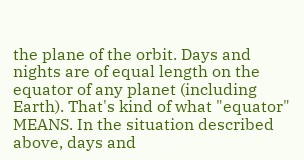the plane of the orbit. Days and nights are of equal length on the equator of any planet (including Earth). That's kind of what "equator" MEANS. In the situation described above, days and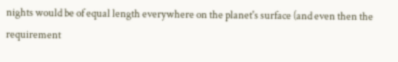nights would be of equal length everywhere on the planet's surface (and even then the requirement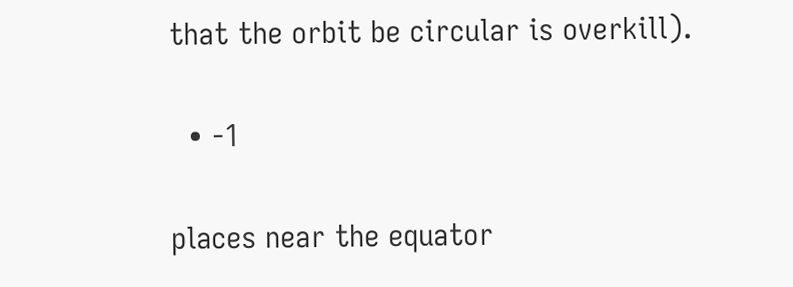that the orbit be circular is overkill).

  • -1

places near the equator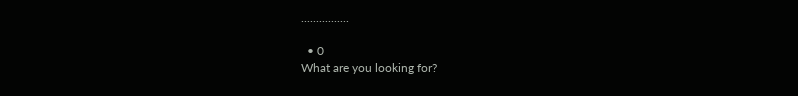................

  • 0
What are you looking for?